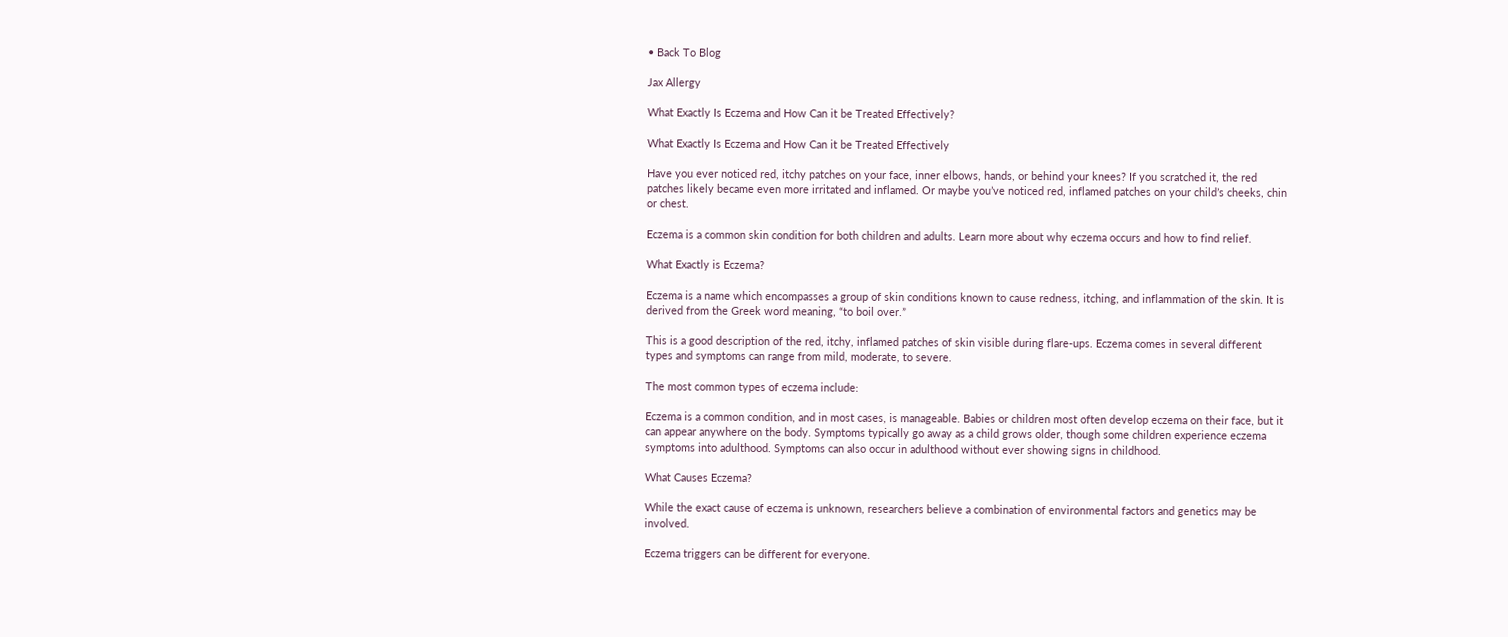• Back To Blog

Jax Allergy

What Exactly Is Eczema and How Can it be Treated Effectively?

What Exactly Is Eczema and How Can it be Treated Effectively

Have you ever noticed red, itchy patches on your face, inner elbows, hands, or behind your knees? If you scratched it, the red patches likely became even more irritated and inflamed. Or maybe you’ve noticed red, inflamed patches on your child’s cheeks, chin or chest.

Eczema is a common skin condition for both children and adults. Learn more about why eczema occurs and how to find relief.

What Exactly is Eczema?

Eczema is a name which encompasses a group of skin conditions known to cause redness, itching, and inflammation of the skin. It is derived from the Greek word meaning, “to boil over.”

This is a good description of the red, itchy, inflamed patches of skin visible during flare-ups. Eczema comes in several different types and symptoms can range from mild, moderate, to severe.

The most common types of eczema include:

Eczema is a common condition, and in most cases, is manageable. Babies or children most often develop eczema on their face, but it can appear anywhere on the body. Symptoms typically go away as a child grows older, though some children experience eczema symptoms into adulthood. Symptoms can also occur in adulthood without ever showing signs in childhood.

What Causes Eczema?

While the exact cause of eczema is unknown, researchers believe a combination of environmental factors and genetics may be involved.

Eczema triggers can be different for everyone.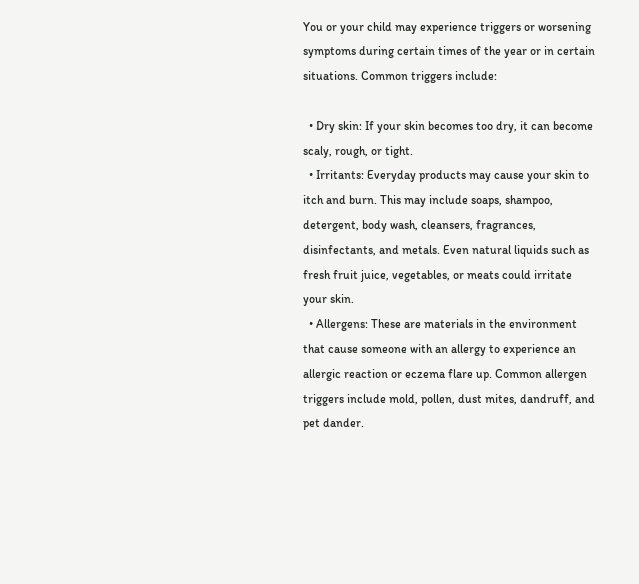You or your child may experience triggers or worsening symptoms during certain times of the year or in certain situations. Common triggers include:

  • Dry skin: If your skin becomes too dry, it can become scaly, rough, or tight.
  • Irritants: Everyday products may cause your skin to itch and burn. This may include soaps, shampoo, detergent, body wash, cleansers, fragrances, disinfectants, and metals. Even natural liquids such as fresh fruit juice, vegetables, or meats could irritate your skin.
  • Allergens: These are materials in the environment that cause someone with an allergy to experience an allergic reaction or eczema flare up. Common allergen triggers include mold, pollen, dust mites, dandruff, and pet dander.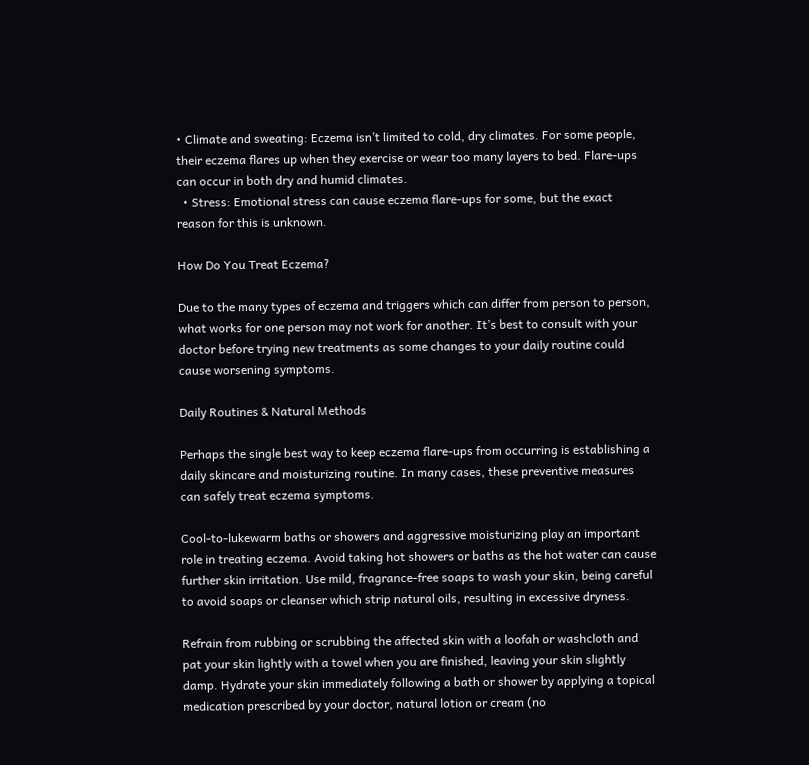• Climate and sweating: Eczema isn’t limited to cold, dry climates. For some people, their eczema flares up when they exercise or wear too many layers to bed. Flare-ups can occur in both dry and humid climates.
  • Stress: Emotional stress can cause eczema flare-ups for some, but the exact reason for this is unknown.

How Do You Treat Eczema?

Due to the many types of eczema and triggers which can differ from person to person, what works for one person may not work for another. It’s best to consult with your doctor before trying new treatments as some changes to your daily routine could cause worsening symptoms.

Daily Routines & Natural Methods

Perhaps the single best way to keep eczema flare-ups from occurring is establishing a daily skincare and moisturizing routine. In many cases, these preventive measures can safely treat eczema symptoms.

Cool-to-lukewarm baths or showers and aggressive moisturizing play an important role in treating eczema. Avoid taking hot showers or baths as the hot water can cause further skin irritation. Use mild, fragrance-free soaps to wash your skin, being careful to avoid soaps or cleanser which strip natural oils, resulting in excessive dryness.

Refrain from rubbing or scrubbing the affected skin with a loofah or washcloth and pat your skin lightly with a towel when you are finished, leaving your skin slightly damp. Hydrate your skin immediately following a bath or shower by applying a topical medication prescribed by your doctor, natural lotion or cream (no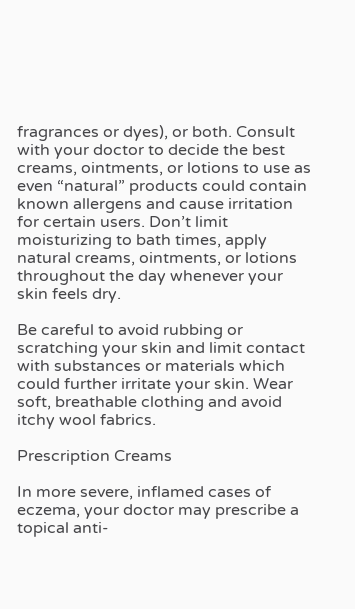fragrances or dyes), or both. Consult with your doctor to decide the best creams, ointments, or lotions to use as even “natural” products could contain known allergens and cause irritation for certain users. Don’t limit moisturizing to bath times, apply natural creams, ointments, or lotions throughout the day whenever your skin feels dry.

Be careful to avoid rubbing or scratching your skin and limit contact with substances or materials which could further irritate your skin. Wear soft, breathable clothing and avoid itchy wool fabrics.

Prescription Creams

In more severe, inflamed cases of eczema, your doctor may prescribe a topical anti-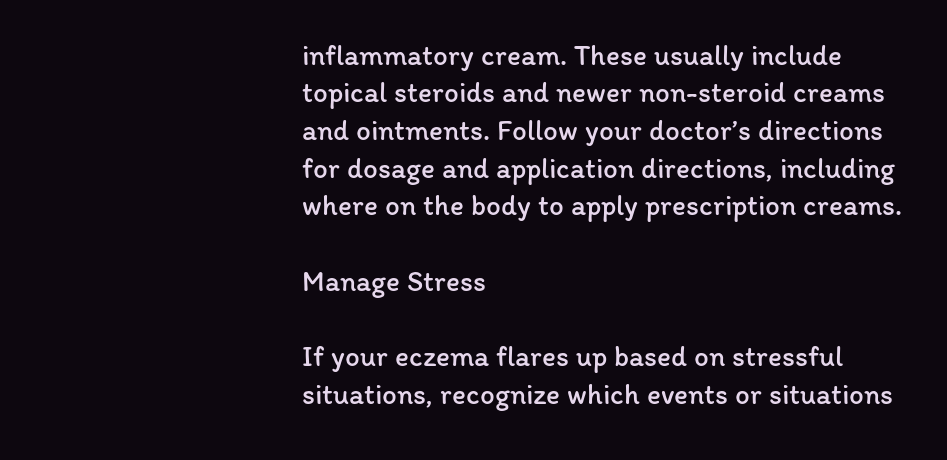inflammatory cream. These usually include topical steroids and newer non-steroid creams and ointments. Follow your doctor’s directions for dosage and application directions, including where on the body to apply prescription creams.

Manage Stress

If your eczema flares up based on stressful situations, recognize which events or situations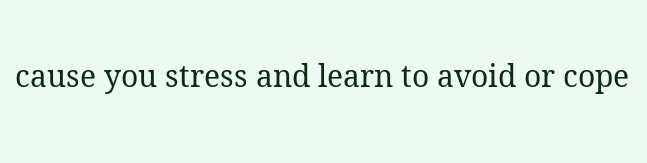cause you stress and learn to avoid or cope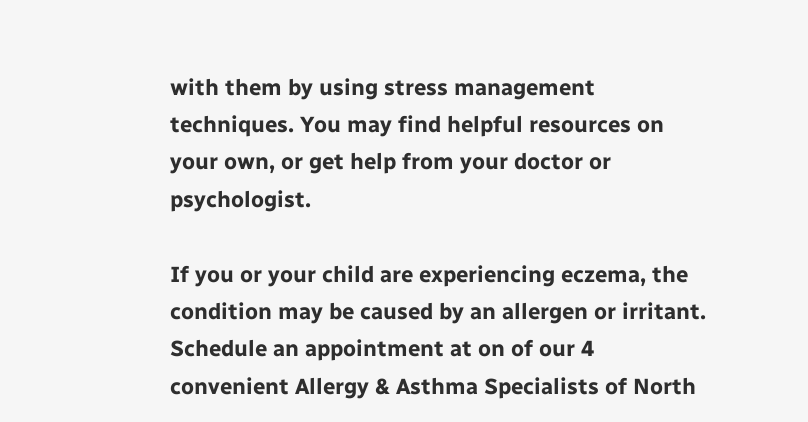with them by using stress management techniques. You may find helpful resources on your own, or get help from your doctor or psychologist.

If you or your child are experiencing eczema, the condition may be caused by an allergen or irritant. Schedule an appointment at on of our 4 convenient Allergy & Asthma Specialists of North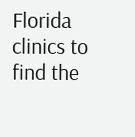Florida clinics to find the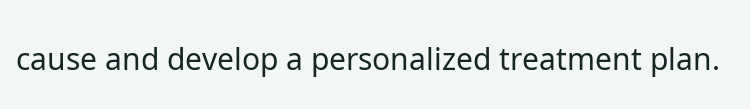cause and develop a personalized treatment plan.